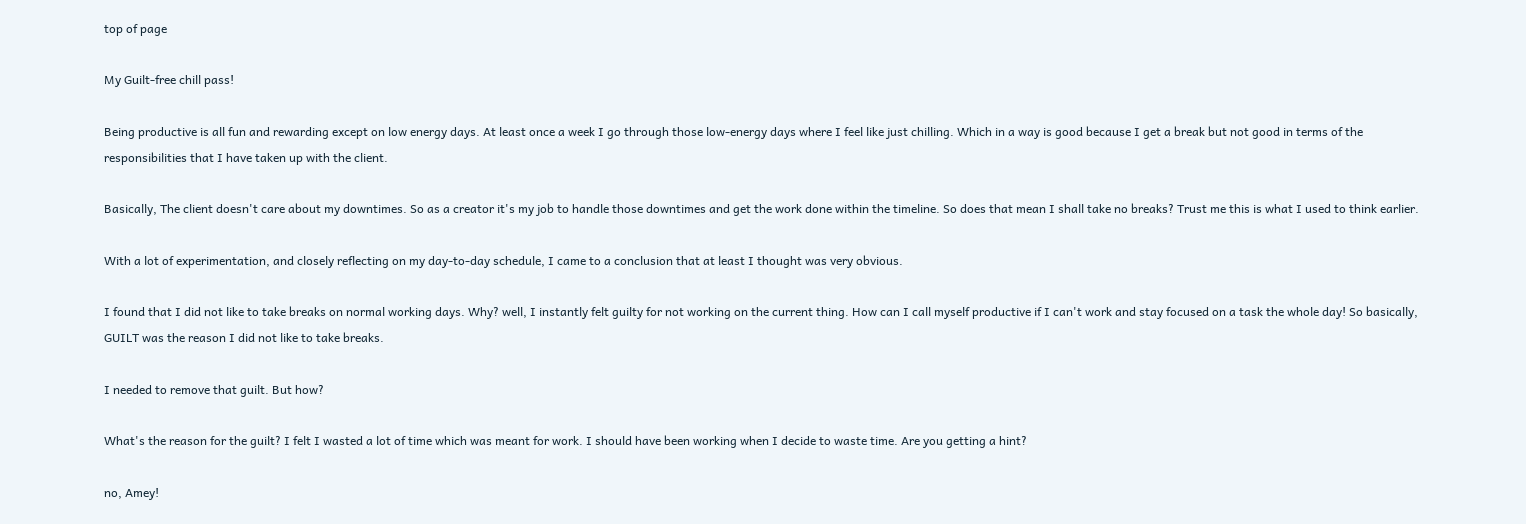top of page

My Guilt-free chill pass!

Being productive is all fun and rewarding except on low energy days. At least once a week I go through those low-energy days where I feel like just chilling. Which in a way is good because I get a break but not good in terms of the responsibilities that I have taken up with the client.

Basically, The client doesn't care about my downtimes. So as a creator it's my job to handle those downtimes and get the work done within the timeline. So does that mean I shall take no breaks? Trust me this is what I used to think earlier.

With a lot of experimentation, and closely reflecting on my day-to-day schedule, I came to a conclusion that at least I thought was very obvious.

I found that I did not like to take breaks on normal working days. Why? well, I instantly felt guilty for not working on the current thing. How can I call myself productive if I can't work and stay focused on a task the whole day! So basically, GUILT was the reason I did not like to take breaks.

I needed to remove that guilt. But how?

What's the reason for the guilt? I felt I wasted a lot of time which was meant for work. I should have been working when I decide to waste time. Are you getting a hint?

no, Amey!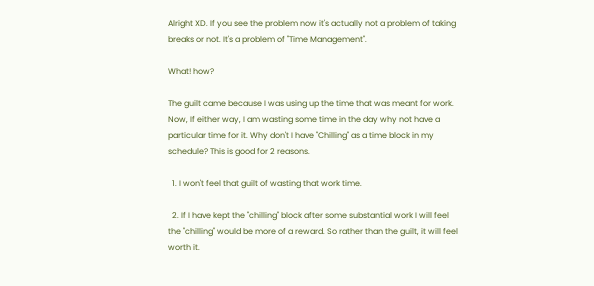Alright XD. If you see the problem now it's actually not a problem of taking breaks or not. It's a problem of "Time Management".

What! how?

The guilt came because I was using up the time that was meant for work. Now, If either way, I am wasting some time in the day why not have a particular time for it. Why don't I have "Chilling" as a time block in my schedule? This is good for 2 reasons.

  1. I won't feel that guilt of wasting that work time.

  2. If I have kept the "chilling" block after some substantial work I will feel the "chilling" would be more of a reward. So rather than the guilt, it will feel worth it.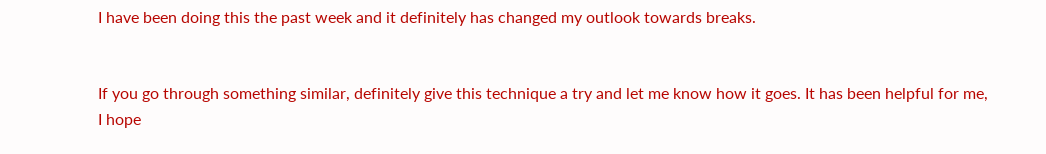I have been doing this the past week and it definitely has changed my outlook towards breaks.


If you go through something similar, definitely give this technique a try and let me know how it goes. It has been helpful for me, I hope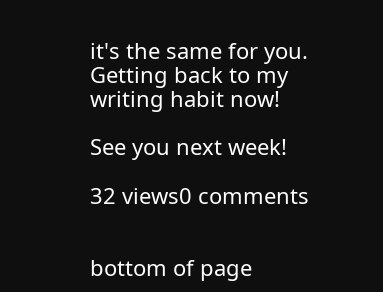it's the same for you. Getting back to my writing habit now!

See you next week!

32 views0 comments


bottom of page